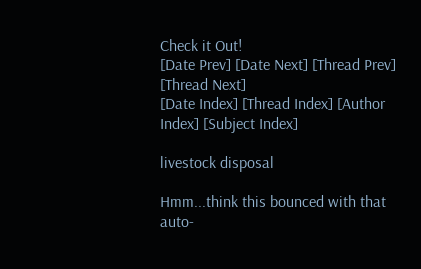Check it Out!
[Date Prev] [Date Next] [Thread Prev] [Thread Next]
[Date Index] [Thread Index] [Author Index] [Subject Index]

livestock disposal

Hmm...think this bounced with that auto-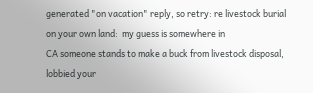generated "on vacation" reply, so retry: re livestock burial on your own land:  my guess is somewhere in
CA someone stands to make a buck from livestock disposal, lobbied your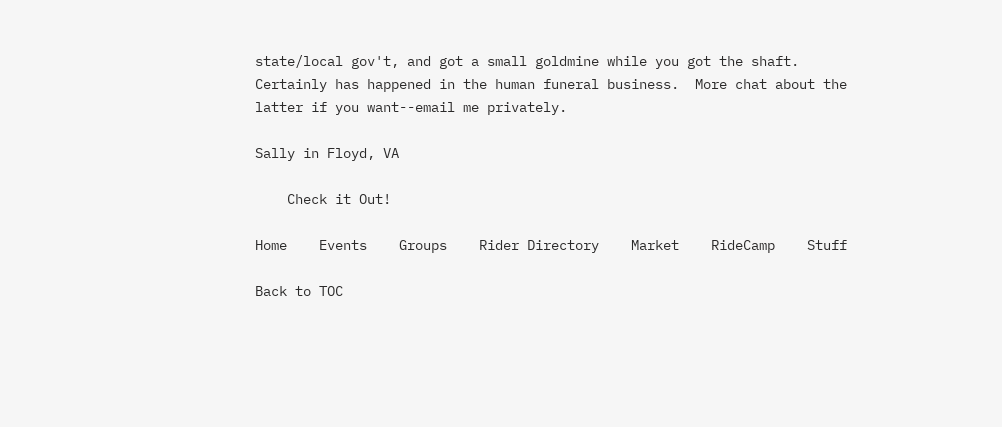state/local gov't, and got a small goldmine while you got the shaft.
Certainly has happened in the human funeral business.  More chat about the
latter if you want--email me privately.

Sally in Floyd, VA

    Check it Out!

Home    Events    Groups    Rider Directory    Market    RideCamp    Stuff

Back to TOC